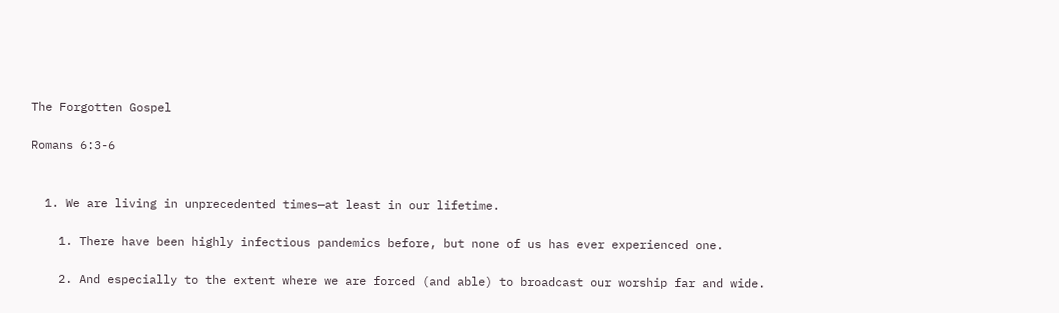The Forgotten Gospel

Romans 6:3-6


  1. We are living in unprecedented times—at least in our lifetime.

    1. There have been highly infectious pandemics before, but none of us has ever experienced one.

    2. And especially to the extent where we are forced (and able) to broadcast our worship far and wide.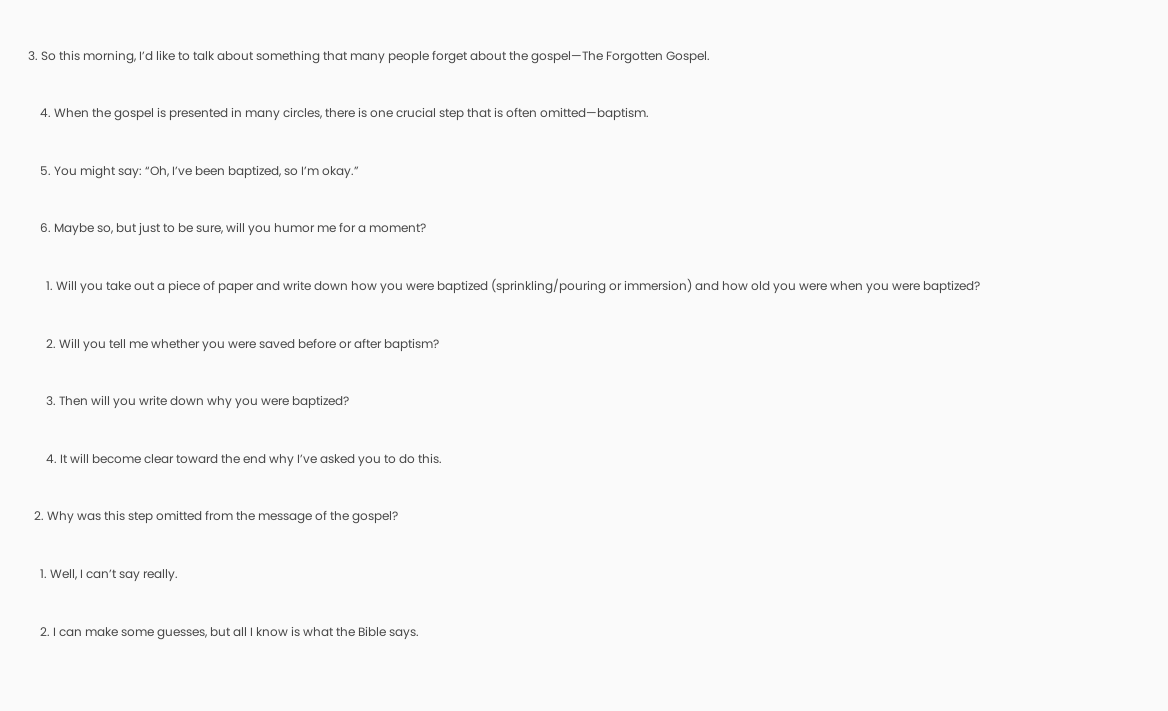3. So this morning, I’d like to talk about something that many people forget about the gospel—The Forgotten Gospel.

    4. When the gospel is presented in many circles, there is one crucial step that is often omitted—baptism.

    5. You might say: “Oh, I’ve been baptized, so I’m okay.”

    6. Maybe so, but just to be sure, will you humor me for a moment?

      1. Will you take out a piece of paper and write down how you were baptized (sprinkling/pouring or immersion) and how old you were when you were baptized?

      2. Will you tell me whether you were saved before or after baptism?

      3. Then will you write down why you were baptized?

      4. It will become clear toward the end why I’ve asked you to do this.

  2. Why was this step omitted from the message of the gospel?

    1. Well, I can’t say really.

    2. I can make some guesses, but all I know is what the Bible says.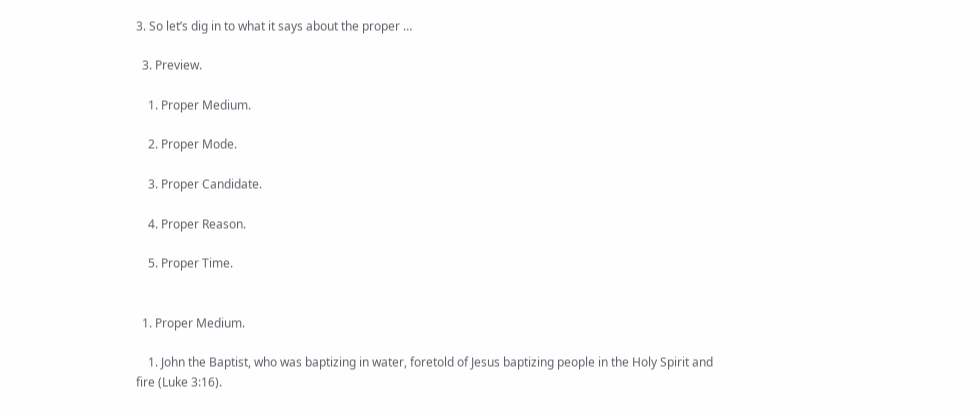3. So let’s dig in to what it says about the proper …

  3. Preview.

    1. Proper Medium.

    2. Proper Mode.

    3. Proper Candidate.

    4. Proper Reason.

    5. Proper Time.


  1. Proper Medium.

    1. John the Baptist, who was baptizing in water, foretold of Jesus baptizing people in the Holy Spirit and fire (Luke 3:16).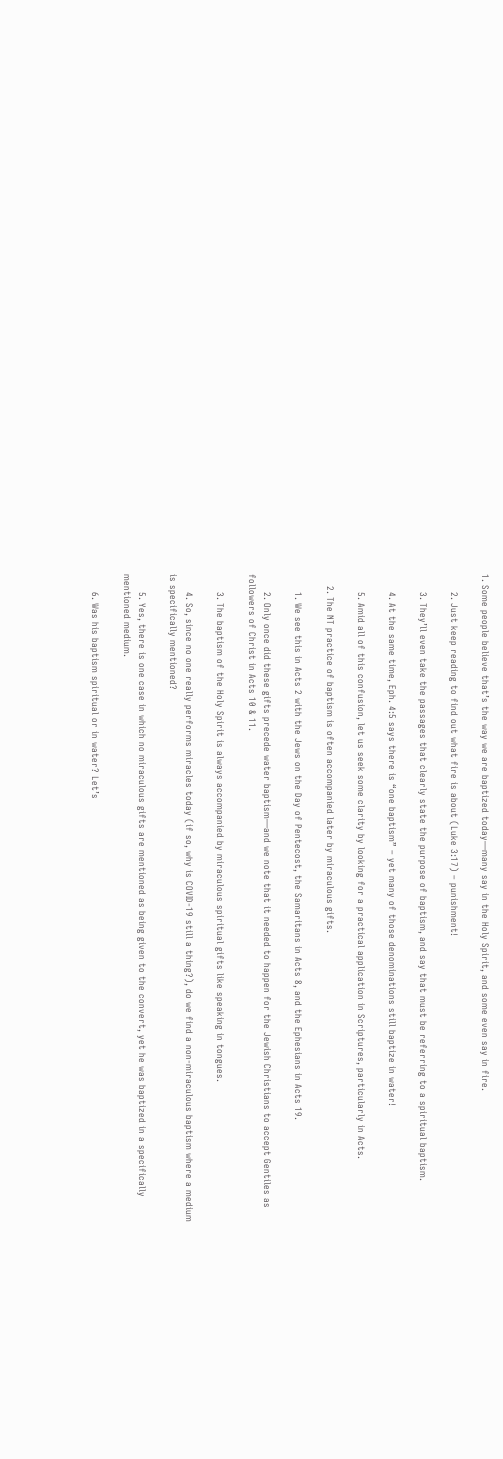1. Some people believe that’s the way we are baptized today—many say in the Holy Spirit, and some even say in fire.

      2. Just keep reading to find out what fire is about (Luke 3:17) – punishment!

      3. They’ll even take the passages that clearly state the purpose of baptism, and say that must be referring to a spiritual baptism.

      4. At the same time, Eph. 4:5 says there is “one baptism” – yet many of those denominations still baptize in water!

      5. Amid all of this confusion, let us seek some clarity by looking for a practical application in Scriptures, particularly in Acts.

    2. The NT practice of baptism is often accompanied later by miraculous gifts.

      1. We see this in Acts 2 with the Jews on the Day of Pentecost, the Samaritans in Acts 8, and the Ephesians in Acts 19.

      2. Only once did these gifts precede water baptism—and we note that it needed to happen for the Jewish Christians to accept Gentiles as followers of Christ in Acts 10 & 11.

      3. The baptism of the Holy Spirit is always accompanied by miraculous spiritual gifts like speaking in tongues.

      4. So, since no one really performs miracles today (if so, why is COVID-19 still a thing?), do we find a non-miraculous baptism where a medium is specifically mentioned?

      5. Yes, there is one case in which no miraculous gifts are mentioned as being given to the convert, yet he was baptized in a specifically mentioned medium.

      6. Was his baptism spiritual or in water? Let’s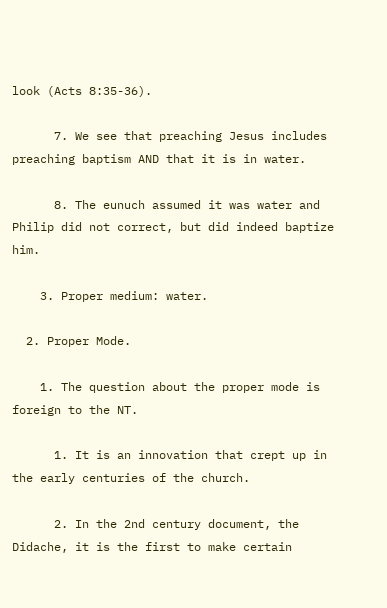look (Acts 8:35-36).

      7. We see that preaching Jesus includes preaching baptism AND that it is in water.

      8. The eunuch assumed it was water and Philip did not correct, but did indeed baptize him.

    3. Proper medium: water.

  2. Proper Mode.

    1. The question about the proper mode is foreign to the NT.

      1. It is an innovation that crept up in the early centuries of the church.

      2. In the 2nd century document, the Didache, it is the first to make certain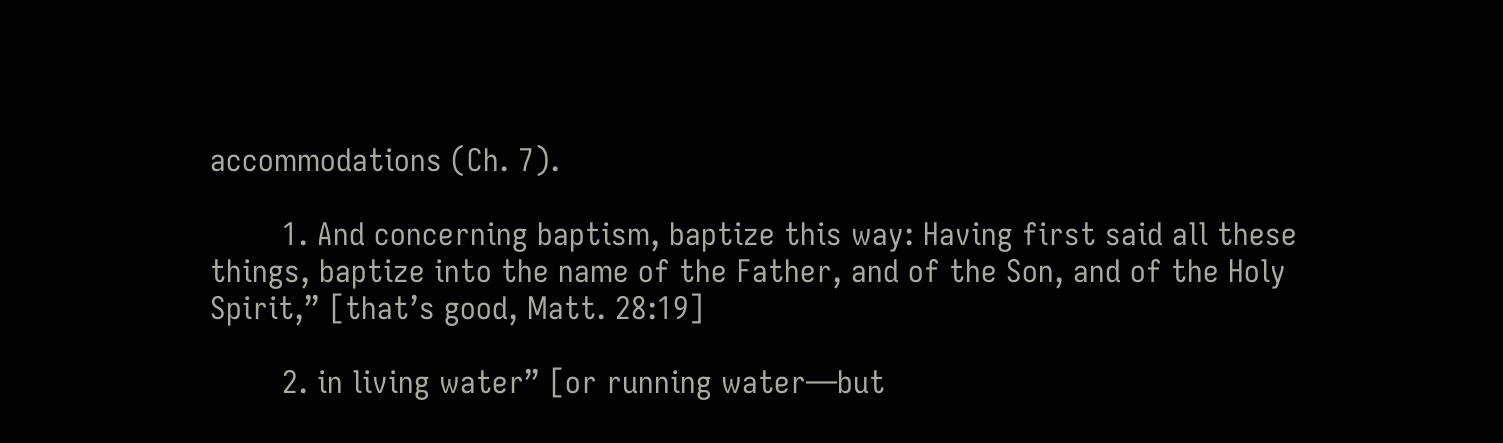accommodations (Ch. 7).

        1. And concerning baptism, baptize this way: Having first said all these things, baptize into the name of the Father, and of the Son, and of the Holy Spirit,” [that’s good, Matt. 28:19]

        2. in living water” [or running water—but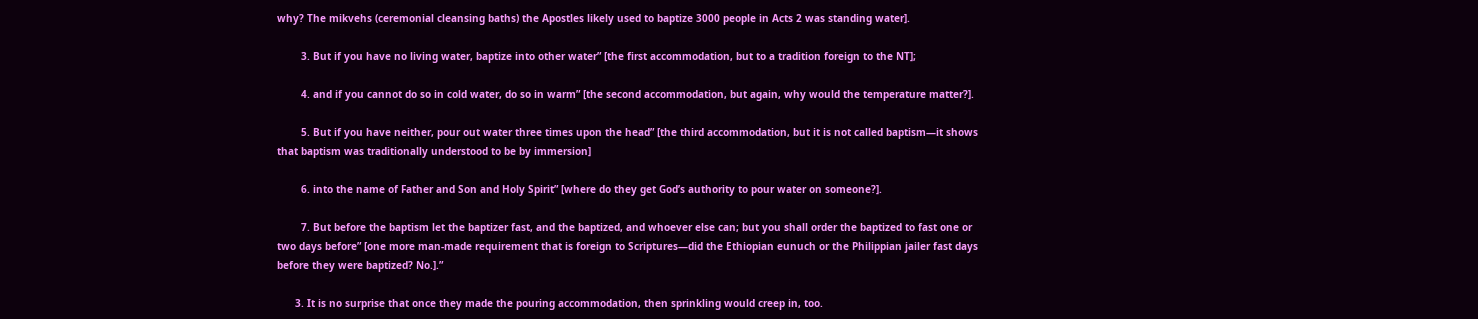why? The mikvehs (ceremonial cleansing baths) the Apostles likely used to baptize 3000 people in Acts 2 was standing water].

        3. But if you have no living water, baptize into other water” [the first accommodation, but to a tradition foreign to the NT];

        4. and if you cannot do so in cold water, do so in warm” [the second accommodation, but again, why would the temperature matter?].

        5. But if you have neither, pour out water three times upon the head” [the third accommodation, but it is not called baptism—it shows that baptism was traditionally understood to be by immersion]

        6. into the name of Father and Son and Holy Spirit” [where do they get God’s authority to pour water on someone?].

        7. But before the baptism let the baptizer fast, and the baptized, and whoever else can; but you shall order the baptized to fast one or two days before” [one more man-made requirement that is foreign to Scriptures—did the Ethiopian eunuch or the Philippian jailer fast days before they were baptized? No.].”

      3. It is no surprise that once they made the pouring accommodation, then sprinkling would creep in, too.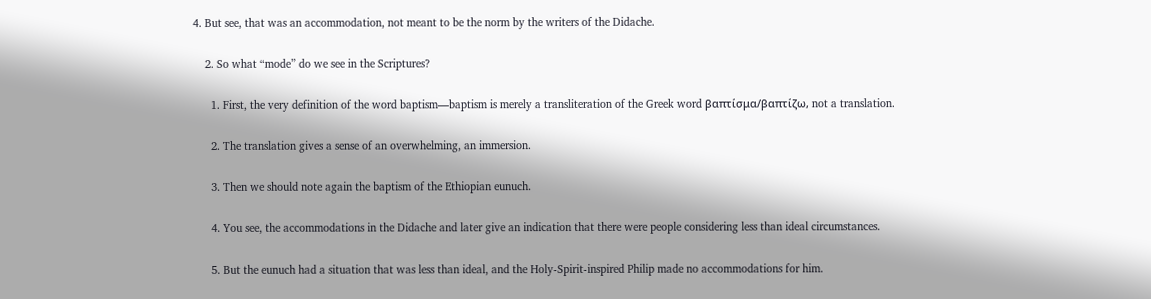4. But see, that was an accommodation, not meant to be the norm by the writers of the Didache.

    2. So what “mode” do we see in the Scriptures?

      1. First, the very definition of the word baptism—baptism is merely a transliteration of the Greek word βαπτίσμα/βαπτίζω, not a translation.

      2. The translation gives a sense of an overwhelming, an immersion.

      3. Then we should note again the baptism of the Ethiopian eunuch.

      4. You see, the accommodations in the Didache and later give an indication that there were people considering less than ideal circumstances.

      5. But the eunuch had a situation that was less than ideal, and the Holy-Spirit-inspired Philip made no accommodations for him.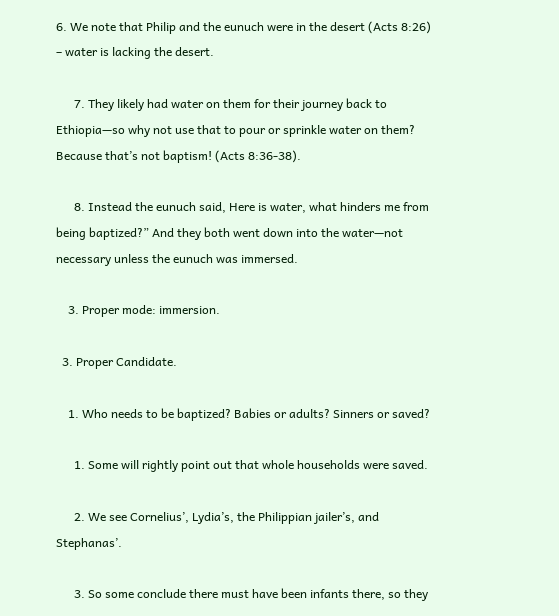6. We note that Philip and the eunuch were in the desert (Acts 8:26) – water is lacking the desert.

      7. They likely had water on them for their journey back to Ethiopia—so why not use that to pour or sprinkle water on them? Because that’s not baptism! (Acts 8:36-38).

      8. Instead the eunuch said, Here is water, what hinders me from being baptized?” And they both went down into the water—not necessary unless the eunuch was immersed.

    3. Proper mode: immersion.

  3. Proper Candidate.

    1. Who needs to be baptized? Babies or adults? Sinners or saved?

      1. Some will rightly point out that whole households were saved.

      2. We see Cornelius’, Lydia’s, the Philippian jailer’s, and Stephanas’.

      3. So some conclude there must have been infants there, so they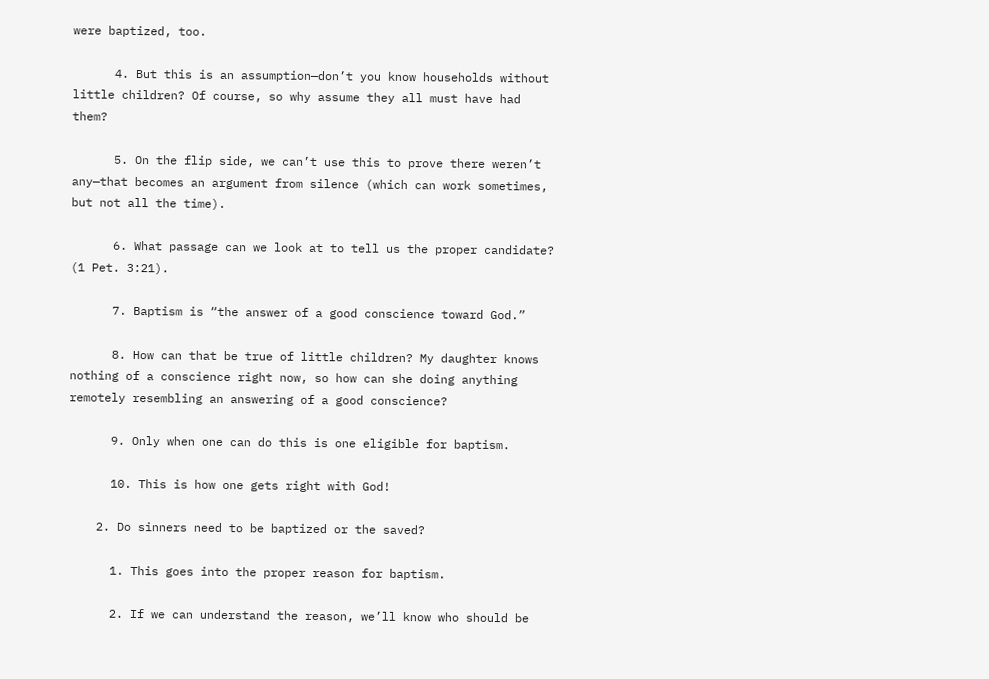were baptized, too.

      4. But this is an assumption—don’t you know households without little children? Of course, so why assume they all must have had them?

      5. On the flip side, we can’t use this to prove there weren’t any—that becomes an argument from silence (which can work sometimes, but not all the time).

      6. What passage can we look at to tell us the proper candidate? (1 Pet. 3:21).

      7. Baptism is “the answer of a good conscience toward God.”

      8. How can that be true of little children? My daughter knows nothing of a conscience right now, so how can she doing anything remotely resembling an answering of a good conscience?

      9. Only when one can do this is one eligible for baptism.

      10. This is how one gets right with God!

    2. Do sinners need to be baptized or the saved?

      1. This goes into the proper reason for baptism.

      2. If we can understand the reason, we’ll know who should be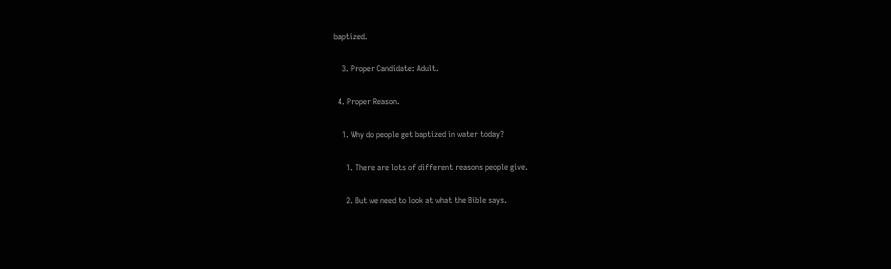baptized.

    3. Proper Candidate: Adult.

  4. Proper Reason.

    1. Why do people get baptized in water today?

      1. There are lots of different reasons people give.

      2. But we need to look at what the Bible says.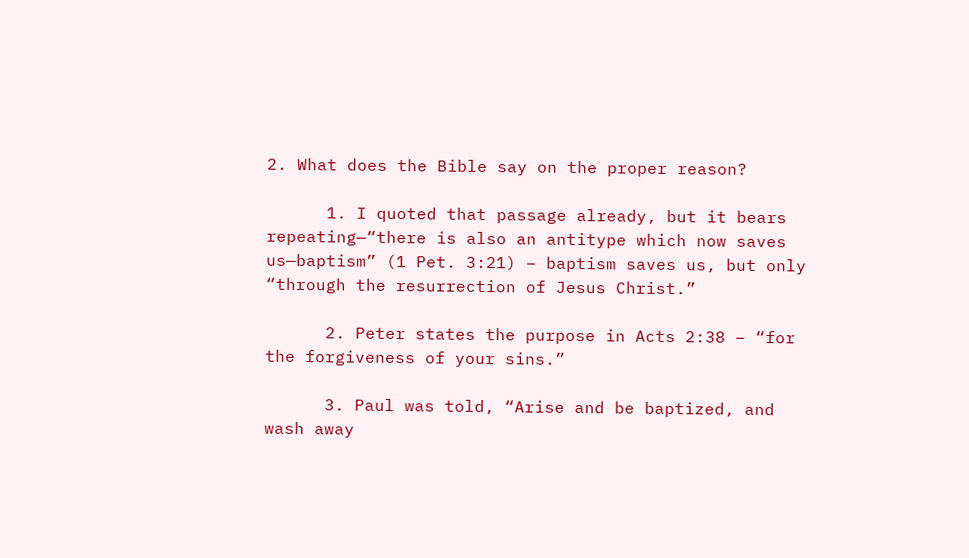2. What does the Bible say on the proper reason?

      1. I quoted that passage already, but it bears repeating—“there is also an antitype which now saves us—baptism” (1 Pet. 3:21) – baptism saves us, but only “through the resurrection of Jesus Christ.”

      2. Peter states the purpose in Acts 2:38 – “for the forgiveness of your sins.”

      3. Paul was told, “Arise and be baptized, and wash away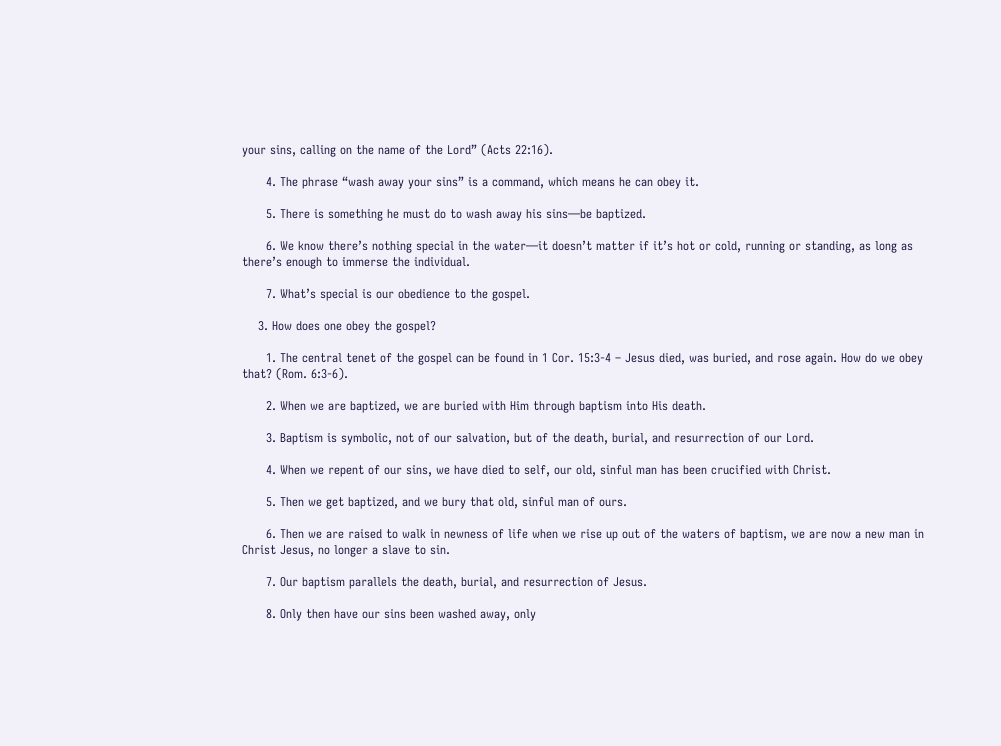your sins, calling on the name of the Lord” (Acts 22:16).

      4. The phrase “wash away your sins” is a command, which means he can obey it.

      5. There is something he must do to wash away his sins—be baptized.

      6. We know there’s nothing special in the water—it doesn’t matter if it’s hot or cold, running or standing, as long as there’s enough to immerse the individual.

      7. What’s special is our obedience to the gospel.

    3. How does one obey the gospel?

      1. The central tenet of the gospel can be found in 1 Cor. 15:3-4 – Jesus died, was buried, and rose again. How do we obey that? (Rom. 6:3-6).

      2. When we are baptized, we are buried with Him through baptism into His death.

      3. Baptism is symbolic, not of our salvation, but of the death, burial, and resurrection of our Lord.

      4. When we repent of our sins, we have died to self, our old, sinful man has been crucified with Christ.

      5. Then we get baptized, and we bury that old, sinful man of ours.

      6. Then we are raised to walk in newness of life when we rise up out of the waters of baptism, we are now a new man in Christ Jesus, no longer a slave to sin.

      7. Our baptism parallels the death, burial, and resurrection of Jesus.

      8. Only then have our sins been washed away, only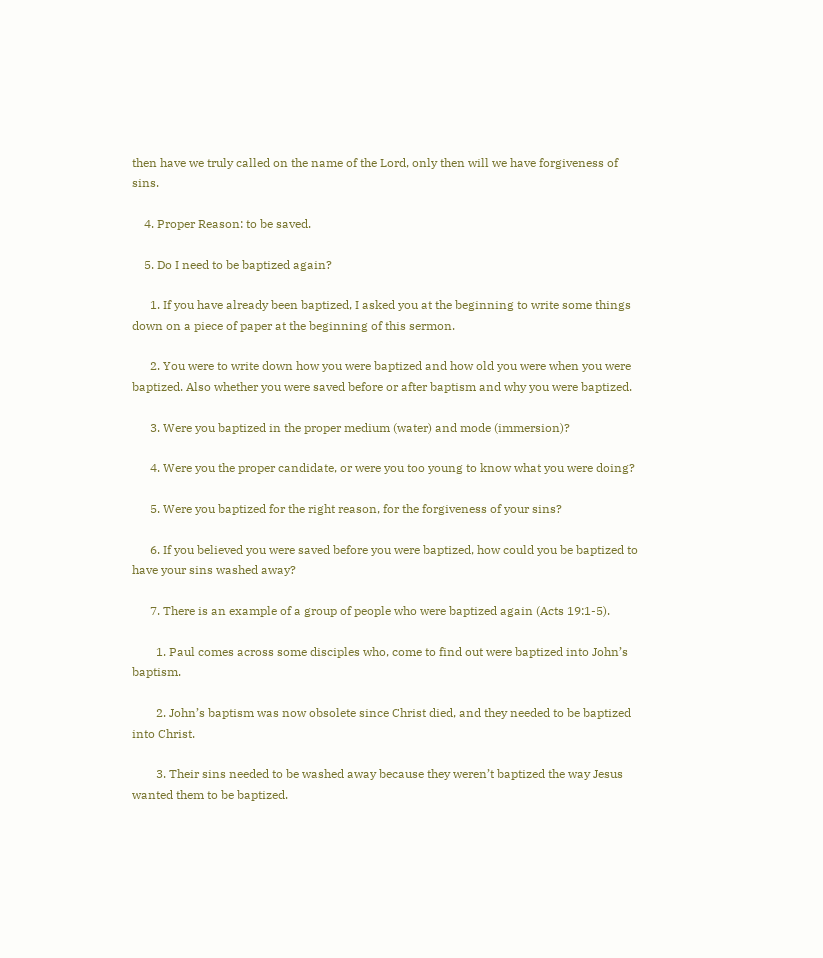then have we truly called on the name of the Lord, only then will we have forgiveness of sins.

    4. Proper Reason: to be saved.

    5. Do I need to be baptized again?

      1. If you have already been baptized, I asked you at the beginning to write some things down on a piece of paper at the beginning of this sermon.

      2. You were to write down how you were baptized and how old you were when you were baptized. Also whether you were saved before or after baptism and why you were baptized.

      3. Were you baptized in the proper medium (water) and mode (immersion)?

      4. Were you the proper candidate, or were you too young to know what you were doing?

      5. Were you baptized for the right reason, for the forgiveness of your sins?

      6. If you believed you were saved before you were baptized, how could you be baptized to have your sins washed away?

      7. There is an example of a group of people who were baptized again (Acts 19:1-5).

        1. Paul comes across some disciples who, come to find out were baptized into John’s baptism.

        2. John’s baptism was now obsolete since Christ died, and they needed to be baptized into Christ.

        3. Their sins needed to be washed away because they weren’t baptized the way Jesus wanted them to be baptized.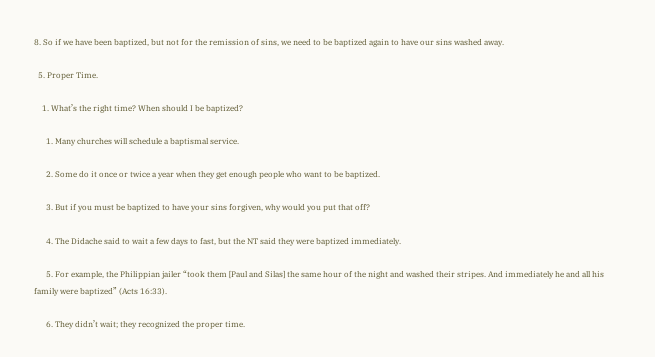8. So if we have been baptized, but not for the remission of sins, we need to be baptized again to have our sins washed away.

  5. Proper Time.

    1. What’s the right time? When should I be baptized?

      1. Many churches will schedule a baptismal service.

      2. Some do it once or twice a year when they get enough people who want to be baptized.

      3. But if you must be baptized to have your sins forgiven, why would you put that off?

      4. The Didache said to wait a few days to fast, but the NT said they were baptized immediately.

      5. For example, the Philippian jailer “took them [Paul and Silas] the same hour of the night and washed their stripes. And immediately he and all his family were baptized” (Acts 16:33).

      6. They didn’t wait; they recognized the proper time.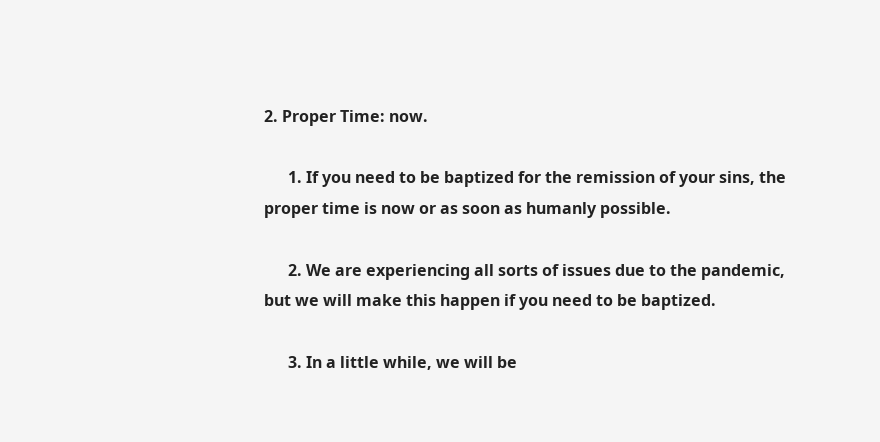2. Proper Time: now.

      1. If you need to be baptized for the remission of your sins, the proper time is now or as soon as humanly possible.

      2. We are experiencing all sorts of issues due to the pandemic, but we will make this happen if you need to be baptized.

      3. In a little while, we will be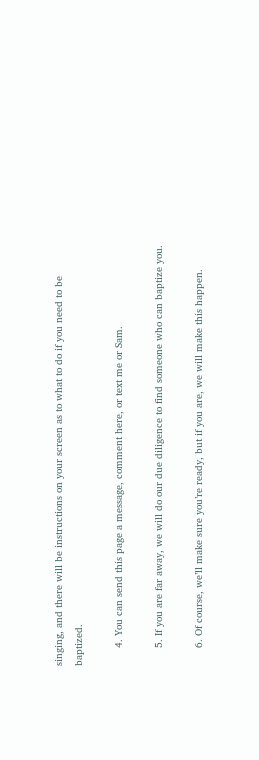singing, and there will be instructions on your screen as to what to do if you need to be baptized.

      4. You can send this page a message, comment here, or text me or Sam.

      5. If you are far away, we will do our due diligence to find someone who can baptize you.

      6. Of course, we’ll make sure you’re ready, but if you are, we will make this happen.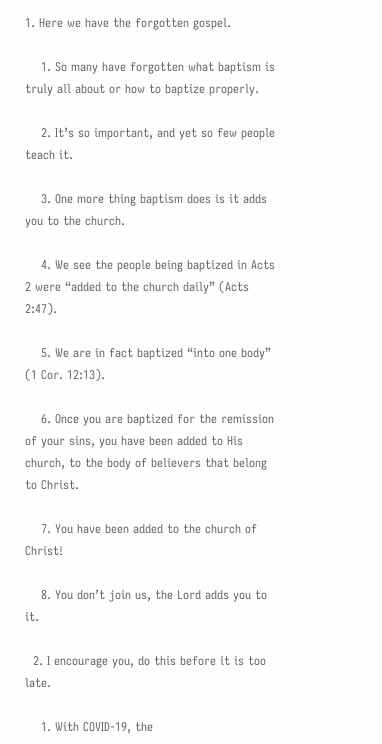1. Here we have the forgotten gospel.

    1. So many have forgotten what baptism is truly all about or how to baptize properly.

    2. It’s so important, and yet so few people teach it.

    3. One more thing baptism does is it adds you to the church.

    4. We see the people being baptized in Acts 2 were “added to the church daily” (Acts 2:47).

    5. We are in fact baptized “into one body” (1 Cor. 12:13).

    6. Once you are baptized for the remission of your sins, you have been added to His church, to the body of believers that belong to Christ.

    7. You have been added to the church of Christ!

    8. You don’t join us, the Lord adds you to it.

  2. I encourage you, do this before it is too late.

    1. With COVID-19, the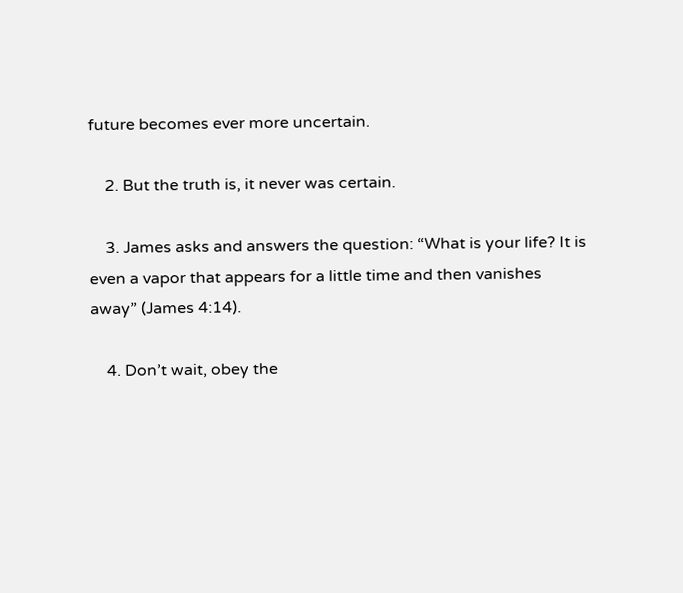future becomes ever more uncertain.

    2. But the truth is, it never was certain.

    3. James asks and answers the question: “What is your life? It is even a vapor that appears for a little time and then vanishes away” (James 4:14).

    4. Don’t wait, obey the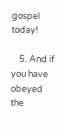gospel today!

    5. And if you have obeyed the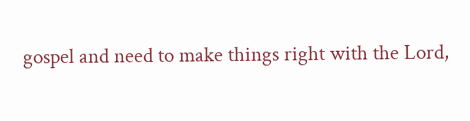gospel and need to make things right with the Lord,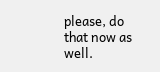please, do that now as well.